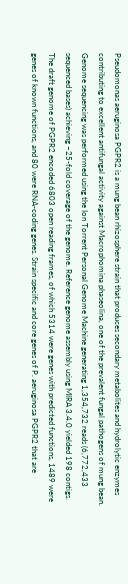Pseudomonas aeruginosa PGPR2 is a mung bean rhizosphere strain that produces secondary metabolites and hydrolytic enzymes contributing to excellent antifungal activity against Macrophomina phaseolina, one of the prevalent fungal pathogens of mung bean. Genome sequencing was performed using the Ion Torrent Personal Genome Machine generating 1,354,732 reads (6,772,433 sequenced bases) achieving ~25-fold coverage of the genome. Reference genome assembly using MIRA 3.4.0 yielded 198 contigs. The draft genome of PGPR2 encoded 6803 open reading frames, of which 5314 were genes with predicted functions, 1489 were genes of known functions, and 80 were RNA-coding genes. Strain specific and core genes of P. aeruginosa PGPR2 that are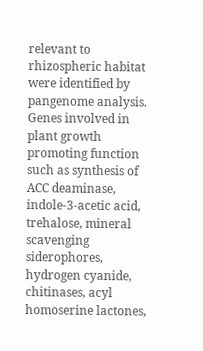relevant to rhizospheric habitat were identified by pangenome analysis. Genes involved in plant growth promoting function such as synthesis of ACC deaminase, indole-3-acetic acid, trehalose, mineral scavenging siderophores, hydrogen cyanide, chitinases, acyl homoserine lactones,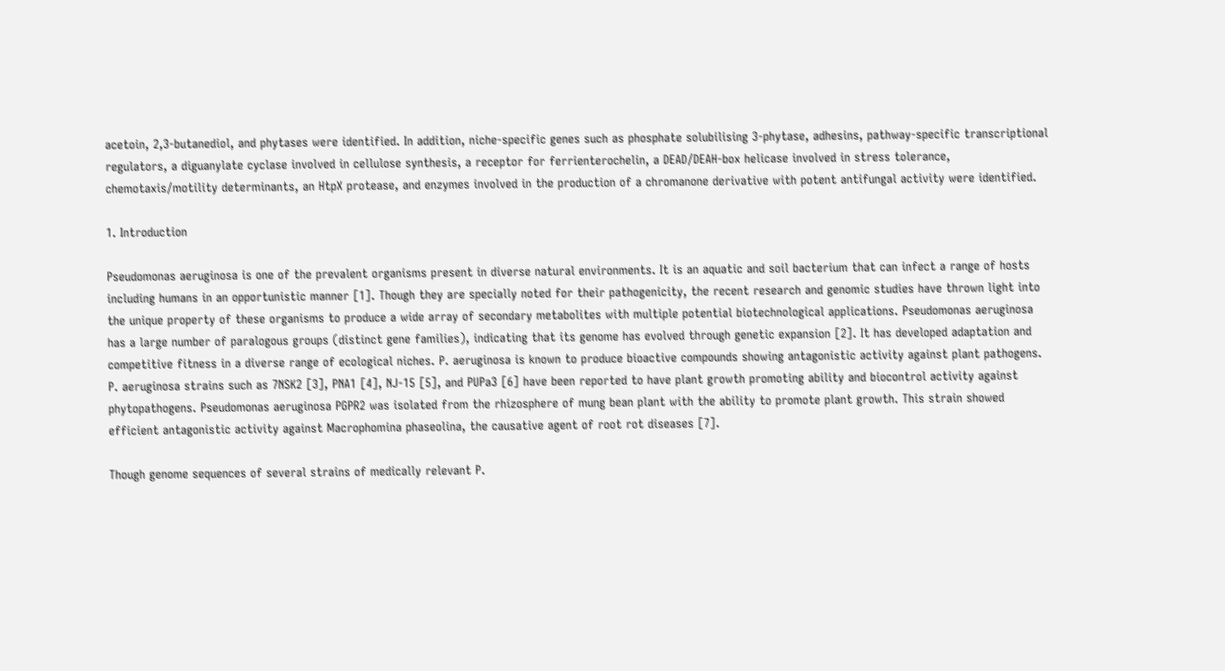acetoin, 2,3-butanediol, and phytases were identified. In addition, niche-specific genes such as phosphate solubilising 3-phytase, adhesins, pathway-specific transcriptional regulators, a diguanylate cyclase involved in cellulose synthesis, a receptor for ferrienterochelin, a DEAD/DEAH-box helicase involved in stress tolerance, chemotaxis/motility determinants, an HtpX protease, and enzymes involved in the production of a chromanone derivative with potent antifungal activity were identified.

1. Introduction

Pseudomonas aeruginosa is one of the prevalent organisms present in diverse natural environments. It is an aquatic and soil bacterium that can infect a range of hosts including humans in an opportunistic manner [1]. Though they are specially noted for their pathogenicity, the recent research and genomic studies have thrown light into the unique property of these organisms to produce a wide array of secondary metabolites with multiple potential biotechnological applications. Pseudomonas aeruginosa has a large number of paralogous groups (distinct gene families), indicating that its genome has evolved through genetic expansion [2]. It has developed adaptation and competitive fitness in a diverse range of ecological niches. P. aeruginosa is known to produce bioactive compounds showing antagonistic activity against plant pathogens. P. aeruginosa strains such as 7NSK2 [3], PNA1 [4], NJ-15 [5], and PUPa3 [6] have been reported to have plant growth promoting ability and biocontrol activity against phytopathogens. Pseudomonas aeruginosa PGPR2 was isolated from the rhizosphere of mung bean plant with the ability to promote plant growth. This strain showed efficient antagonistic activity against Macrophomina phaseolina, the causative agent of root rot diseases [7].

Though genome sequences of several strains of medically relevant P.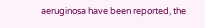aeruginosa have been reported, the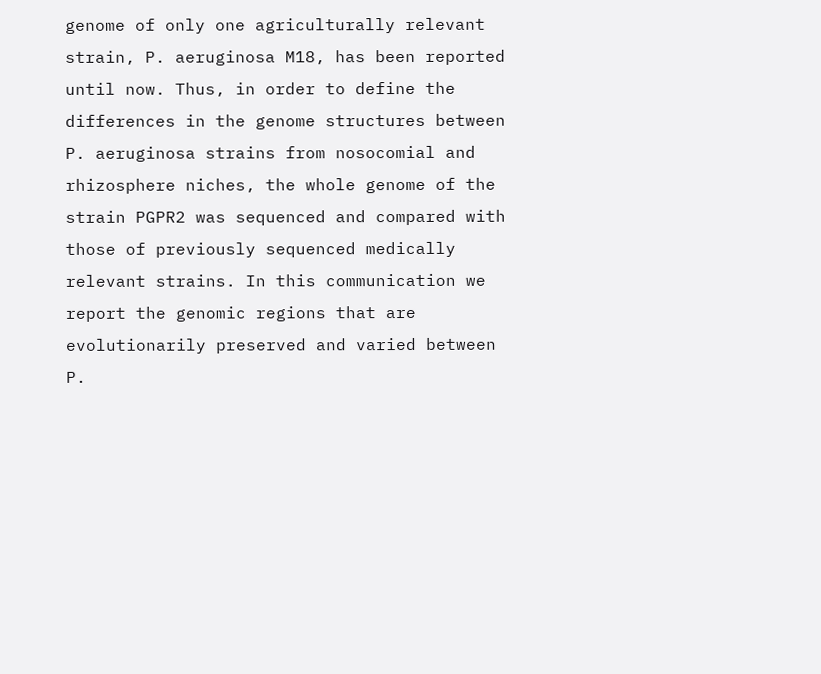genome of only one agriculturally relevant strain, P. aeruginosa M18, has been reported until now. Thus, in order to define the differences in the genome structures between P. aeruginosa strains from nosocomial and rhizosphere niches, the whole genome of the strain PGPR2 was sequenced and compared with those of previously sequenced medically relevant strains. In this communication we report the genomic regions that are evolutionarily preserved and varied between P.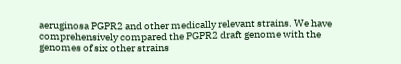aeruginosa PGPR2 and other medically relevant strains. We have comprehensively compared the PGPR2 draft genome with the genomes of six other strains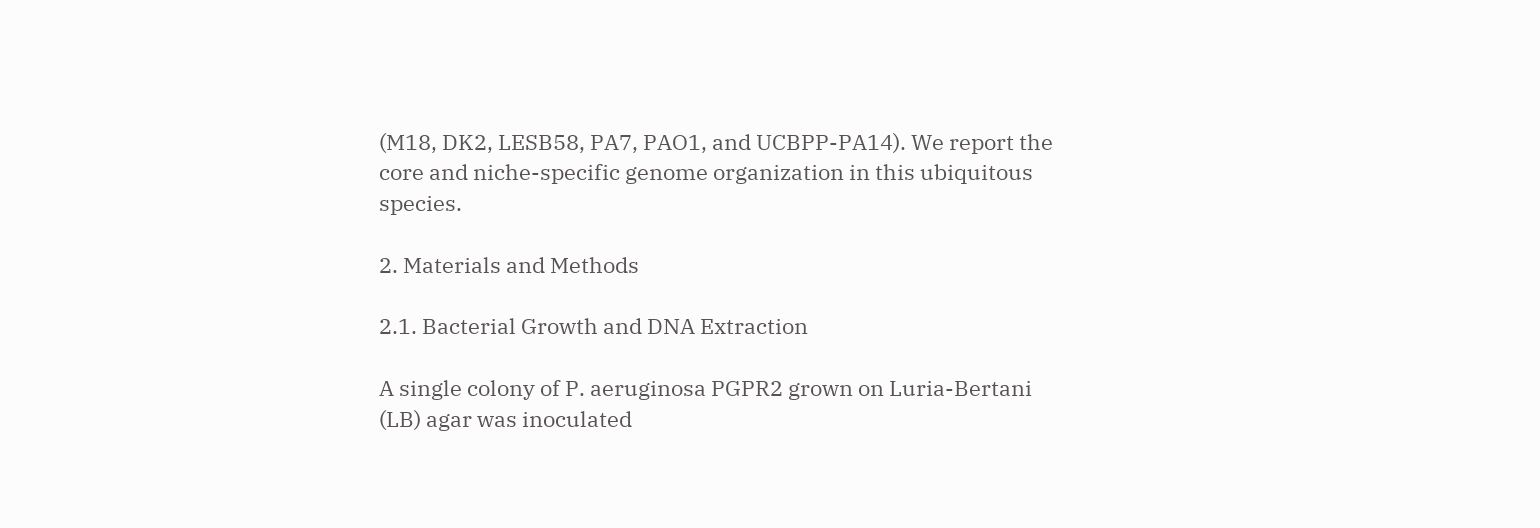(M18, DK2, LESB58, PA7, PAO1, and UCBPP-PA14). We report the core and niche-specific genome organization in this ubiquitous species.

2. Materials and Methods

2.1. Bacterial Growth and DNA Extraction

A single colony of P. aeruginosa PGPR2 grown on Luria-Bertani (LB) agar was inoculated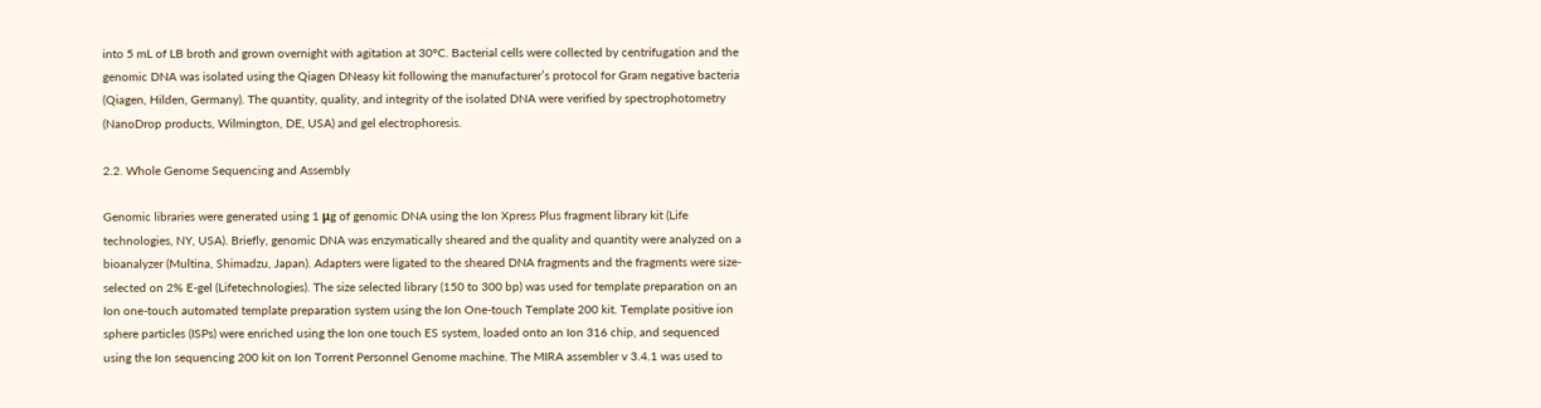into 5 mL of LB broth and grown overnight with agitation at 30°C. Bacterial cells were collected by centrifugation and the genomic DNA was isolated using the Qiagen DNeasy kit following the manufacturer’s protocol for Gram negative bacteria (Qiagen, Hilden, Germany). The quantity, quality, and integrity of the isolated DNA were verified by spectrophotometry (NanoDrop products, Wilmington, DE, USA) and gel electrophoresis.

2.2. Whole Genome Sequencing and Assembly

Genomic libraries were generated using 1 μg of genomic DNA using the Ion Xpress Plus fragment library kit (Life technologies, NY, USA). Briefly, genomic DNA was enzymatically sheared and the quality and quantity were analyzed on a bioanalyzer (Multina, Shimadzu, Japan). Adapters were ligated to the sheared DNA fragments and the fragments were size-selected on 2% E-gel (Lifetechnologies). The size selected library (150 to 300 bp) was used for template preparation on an Ion one-touch automated template preparation system using the Ion One-touch Template 200 kit. Template positive ion sphere particles (ISPs) were enriched using the Ion one touch ES system, loaded onto an Ion 316 chip, and sequenced using the Ion sequencing 200 kit on Ion Torrent Personnel Genome machine. The MIRA assembler v 3.4.1 was used to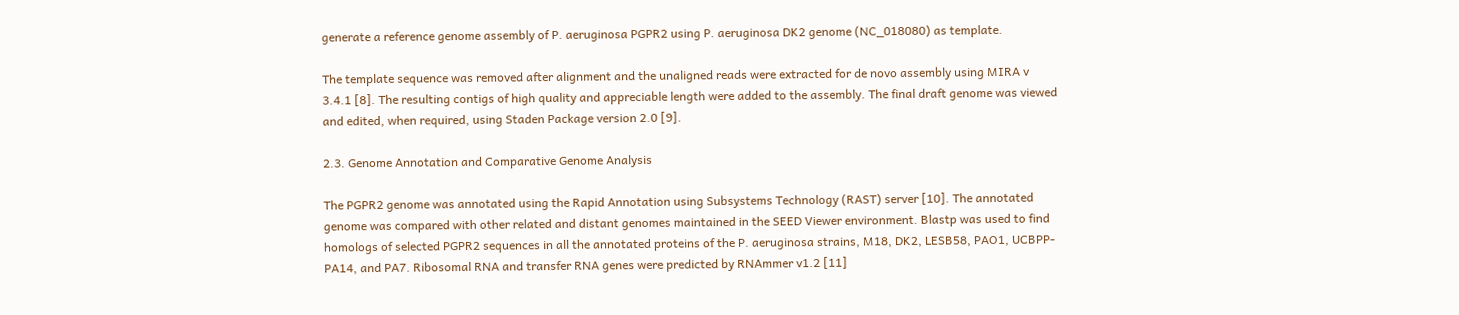generate a reference genome assembly of P. aeruginosa PGPR2 using P. aeruginosa DK2 genome (NC_018080) as template.

The template sequence was removed after alignment and the unaligned reads were extracted for de novo assembly using MIRA v 3.4.1 [8]. The resulting contigs of high quality and appreciable length were added to the assembly. The final draft genome was viewed and edited, when required, using Staden Package version 2.0 [9].

2.3. Genome Annotation and Comparative Genome Analysis

The PGPR2 genome was annotated using the Rapid Annotation using Subsystems Technology (RAST) server [10]. The annotated genome was compared with other related and distant genomes maintained in the SEED Viewer environment. Blastp was used to find homologs of selected PGPR2 sequences in all the annotated proteins of the P. aeruginosa strains, M18, DK2, LESB58, PAO1, UCBPP-PA14, and PA7. Ribosomal RNA and transfer RNA genes were predicted by RNAmmer v1.2 [11]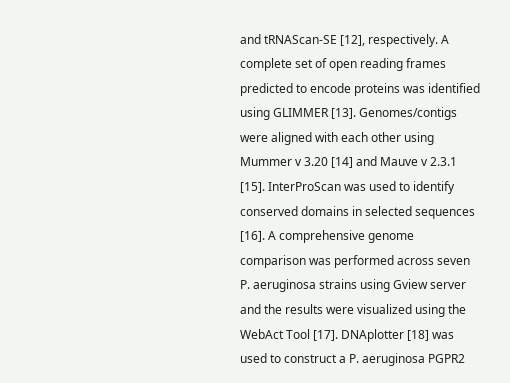and tRNAScan-SE [12], respectively. A complete set of open reading frames predicted to encode proteins was identified using GLIMMER [13]. Genomes/contigs were aligned with each other using Mummer v 3.20 [14] and Mauve v 2.3.1 [15]. InterProScan was used to identify conserved domains in selected sequences [16]. A comprehensive genome comparison was performed across seven P. aeruginosa strains using Gview server and the results were visualized using the WebAct Tool [17]. DNAplotter [18] was used to construct a P. aeruginosa PGPR2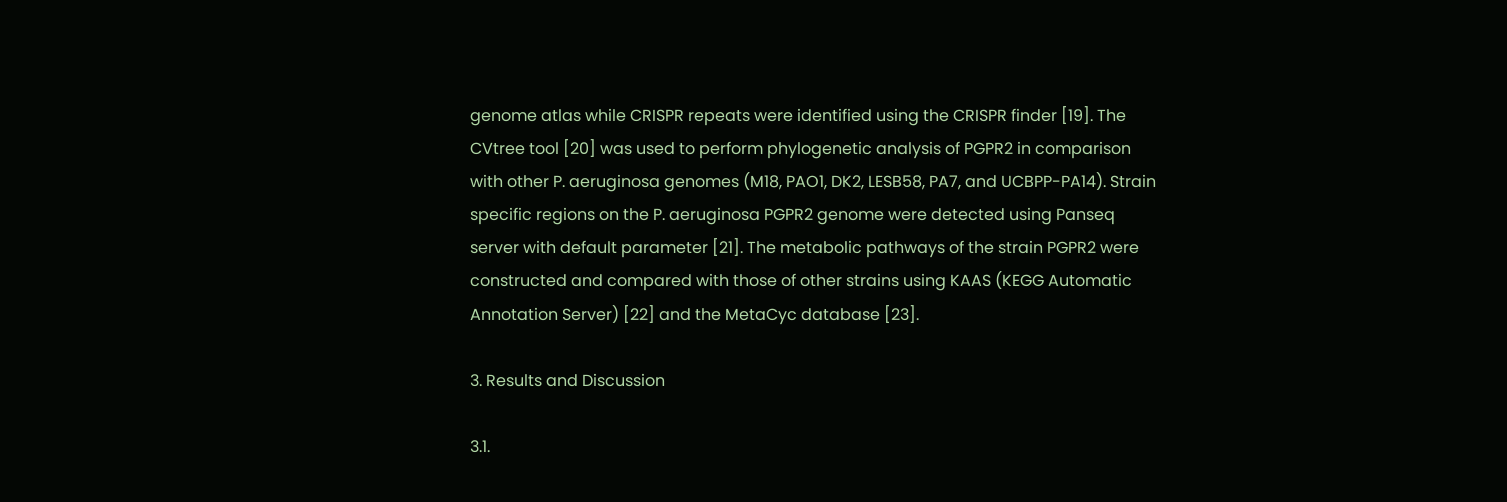genome atlas while CRISPR repeats were identified using the CRISPR finder [19]. The CVtree tool [20] was used to perform phylogenetic analysis of PGPR2 in comparison with other P. aeruginosa genomes (M18, PAO1, DK2, LESB58, PA7, and UCBPP-PA14). Strain specific regions on the P. aeruginosa PGPR2 genome were detected using Panseq server with default parameter [21]. The metabolic pathways of the strain PGPR2 were constructed and compared with those of other strains using KAAS (KEGG Automatic Annotation Server) [22] and the MetaCyc database [23].

3. Results and Discussion

3.1.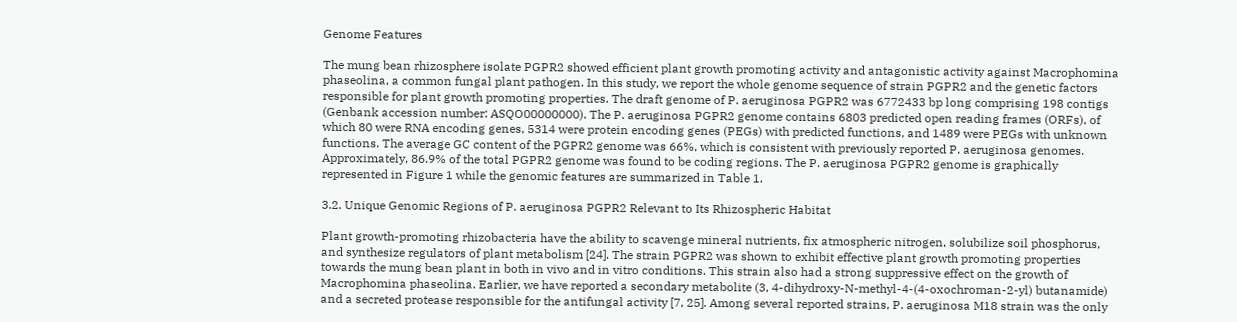Genome Features

The mung bean rhizosphere isolate PGPR2 showed efficient plant growth promoting activity and antagonistic activity against Macrophomina phaseolina, a common fungal plant pathogen. In this study, we report the whole genome sequence of strain PGPR2 and the genetic factors responsible for plant growth promoting properties. The draft genome of P. aeruginosa PGPR2 was 6772433 bp long comprising 198 contigs (Genbank accession number: ASQO00000000). The P. aeruginosa PGPR2 genome contains 6803 predicted open reading frames (ORFs), of which 80 were RNA encoding genes, 5314 were protein encoding genes (PEGs) with predicted functions, and 1489 were PEGs with unknown functions. The average GC content of the PGPR2 genome was 66%, which is consistent with previously reported P. aeruginosa genomes. Approximately, 86.9% of the total PGPR2 genome was found to be coding regions. The P. aeruginosa PGPR2 genome is graphically represented in Figure 1 while the genomic features are summarized in Table 1.

3.2. Unique Genomic Regions of P. aeruginosa PGPR2 Relevant to Its Rhizospheric Habitat

Plant growth-promoting rhizobacteria have the ability to scavenge mineral nutrients, fix atmospheric nitrogen, solubilize soil phosphorus, and synthesize regulators of plant metabolism [24]. The strain PGPR2 was shown to exhibit effective plant growth promoting properties towards the mung bean plant in both in vivo and in vitro conditions. This strain also had a strong suppressive effect on the growth of Macrophomina phaseolina. Earlier, we have reported a secondary metabolite (3, 4-dihydroxy-N-methyl-4-(4-oxochroman-2-yl) butanamide) and a secreted protease responsible for the antifungal activity [7, 25]. Among several reported strains, P. aeruginosa M18 strain was the only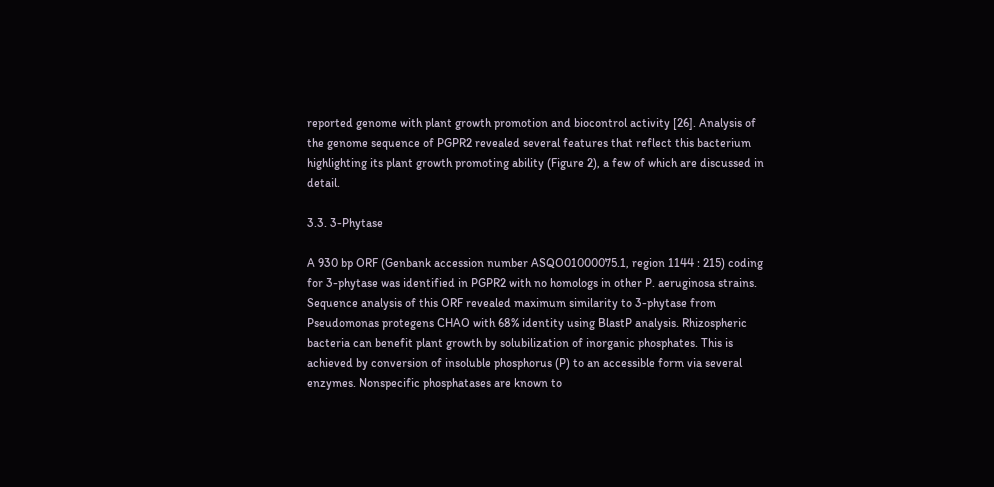reported genome with plant growth promotion and biocontrol activity [26]. Analysis of the genome sequence of PGPR2 revealed several features that reflect this bacterium highlighting its plant growth promoting ability (Figure 2), a few of which are discussed in detail.

3.3. 3-Phytase

A 930 bp ORF (Genbank accession number ASQO01000075.1, region 1144 : 215) coding for 3-phytase was identified in PGPR2 with no homologs in other P. aeruginosa strains. Sequence analysis of this ORF revealed maximum similarity to 3-phytase from Pseudomonas protegens CHAO with 68% identity using BlastP analysis. Rhizospheric bacteria can benefit plant growth by solubilization of inorganic phosphates. This is achieved by conversion of insoluble phosphorus (P) to an accessible form via several enzymes. Nonspecific phosphatases are known to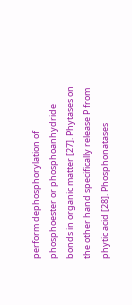perform dephosphorylation of phosphoester or phosphoanhydride bonds in organic matter [27]. Phytases on the other hand specifically release P from phytic acid [28]. Phosphonatases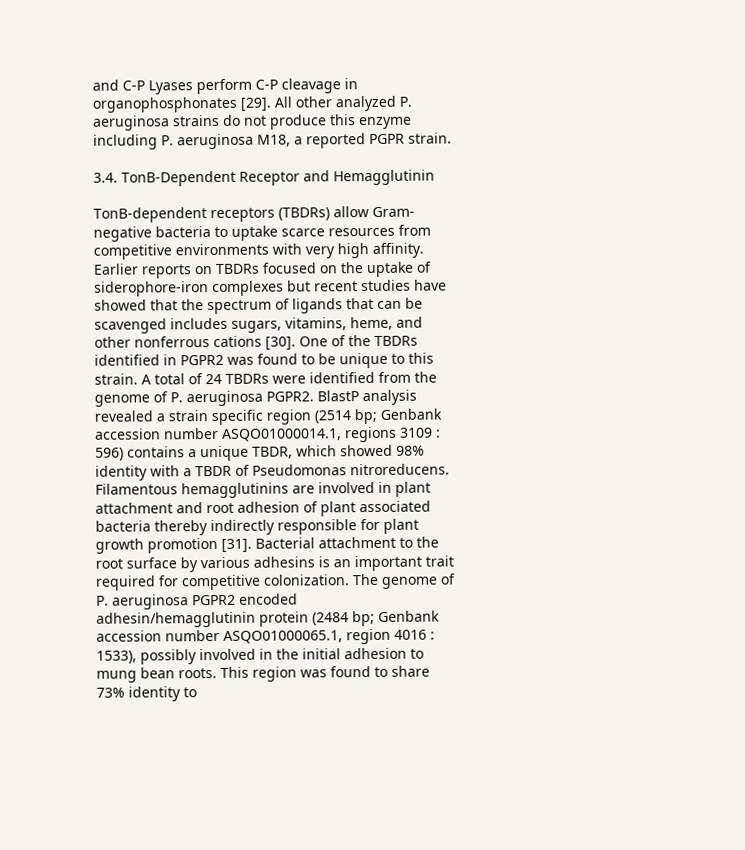and C-P Lyases perform C-P cleavage in organophosphonates [29]. All other analyzed P. aeruginosa strains do not produce this enzyme including P. aeruginosa M18, a reported PGPR strain.

3.4. TonB-Dependent Receptor and Hemagglutinin

TonB-dependent receptors (TBDRs) allow Gram-negative bacteria to uptake scarce resources from competitive environments with very high affinity. Earlier reports on TBDRs focused on the uptake of siderophore-iron complexes but recent studies have showed that the spectrum of ligands that can be scavenged includes sugars, vitamins, heme, and other nonferrous cations [30]. One of the TBDRs identified in PGPR2 was found to be unique to this strain. A total of 24 TBDRs were identified from the genome of P. aeruginosa PGPR2. BlastP analysis revealed a strain specific region (2514 bp; Genbank accession number ASQO01000014.1, regions 3109 : 596) contains a unique TBDR, which showed 98% identity with a TBDR of Pseudomonas nitroreducens. Filamentous hemagglutinins are involved in plant attachment and root adhesion of plant associated bacteria thereby indirectly responsible for plant growth promotion [31]. Bacterial attachment to the root surface by various adhesins is an important trait required for competitive colonization. The genome of P. aeruginosa PGPR2 encoded adhesin/hemagglutinin protein (2484 bp; Genbank accession number ASQO01000065.1, region 4016 : 1533), possibly involved in the initial adhesion to mung bean roots. This region was found to share 73% identity to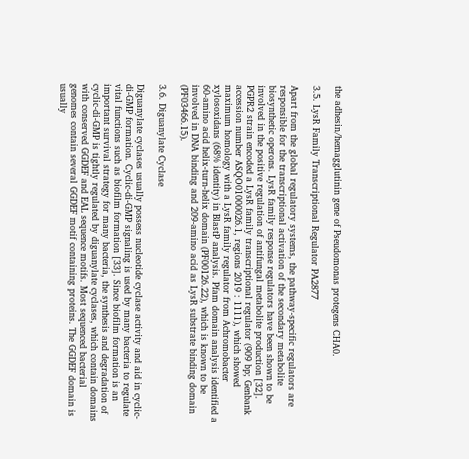the adhesin/hemagglutinin gene of Pseudomonas protegens CHA0.

3.5. LysR Family Transcriptional Regulator PA2877

Apart from the global regulatory systems, the pathway-specific regulators are responsible for the transcriptional activation of the secondary metabolite biosynthetic operons. LysR family response regulators have been shown to be involved in the positive regulation of antifungal metabolite production [32]. PGPR2 strain encoded a LysR family transcriptional regulator (909 bp; Genbank accession number ASQO01000026.1, regions 2019 : 1111), which showed maximum homology with a LysR family regulator from Achromobacter xylosoxidans (68% identity) in BlastP analysis. Pfam domain analysis identified a 60-amino acid helix-turn-helix domain (PF00126.22), which is known to be involved in DNA binding and 209-amino acid as LysR substrate binding domain (PF03466.15).

3.6. Diguanylate Cyclase

Diguanylate cyclases usually possess nucleotide cyclase activity and aid in cyclic-di-GMP formation. Cyclic-di-GMP signaling is used by many bacteria to regulate vital functions such as biofilm formation [33]. Since biofilm formation is an important survival strategy for many bacteria, the synthesis and degradation of cyclic-di-GMP is tightly regulated by diguanylate cyclases, which contain domains with conserved GGDEF and EAL sequence motifs. Most sequenced bacterial genomes contain several GGDEF motif containing proteins. The GGDEF domain is usually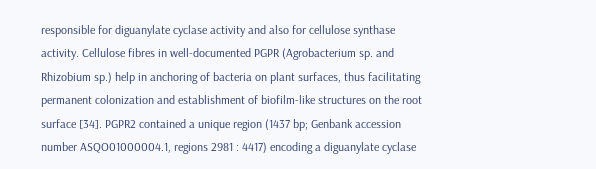responsible for diguanylate cyclase activity and also for cellulose synthase activity. Cellulose fibres in well-documented PGPR (Agrobacterium sp. and Rhizobium sp.) help in anchoring of bacteria on plant surfaces, thus facilitating permanent colonization and establishment of biofilm-like structures on the root surface [34]. PGPR2 contained a unique region (1437 bp; Genbank accession number ASQO01000004.1, regions 2981 : 4417) encoding a diguanylate cyclase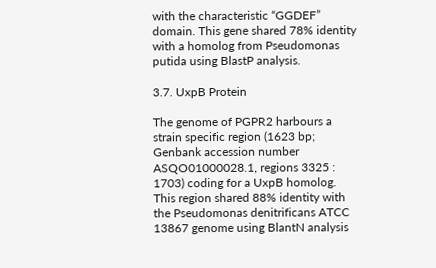with the characteristic “GGDEF” domain. This gene shared 78% identity with a homolog from Pseudomonas putida using BlastP analysis.

3.7. UxpB Protein

The genome of PGPR2 harbours a strain specific region (1623 bp; Genbank accession number ASQO01000028.1, regions 3325 : 1703) coding for a UxpB homolog. This region shared 88% identity with the Pseudomonas denitrificans ATCC 13867 genome using BlantN analysis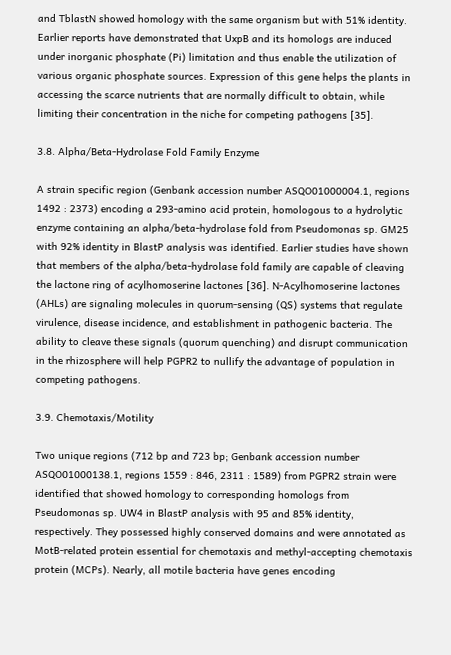and TblastN showed homology with the same organism but with 51% identity. Earlier reports have demonstrated that UxpB and its homologs are induced under inorganic phosphate (Pi) limitation and thus enable the utilization of various organic phosphate sources. Expression of this gene helps the plants in accessing the scarce nutrients that are normally difficult to obtain, while limiting their concentration in the niche for competing pathogens [35].

3.8. Alpha/Beta-Hydrolase Fold Family Enzyme

A strain specific region (Genbank accession number ASQO01000004.1, regions 1492 : 2373) encoding a 293-amino acid protein, homologous to a hydrolytic enzyme containing an alpha/beta-hydrolase fold from Pseudomonas sp. GM25 with 92% identity in BlastP analysis was identified. Earlier studies have shown that members of the alpha/beta-hydrolase fold family are capable of cleaving the lactone ring of acylhomoserine lactones [36]. N-Acylhomoserine lactones (AHLs) are signaling molecules in quorum-sensing (QS) systems that regulate virulence, disease incidence, and establishment in pathogenic bacteria. The ability to cleave these signals (quorum quenching) and disrupt communication in the rhizosphere will help PGPR2 to nullify the advantage of population in competing pathogens.

3.9. Chemotaxis/Motility

Two unique regions (712 bp and 723 bp; Genbank accession number ASQO01000138.1, regions 1559 : 846, 2311 : 1589) from PGPR2 strain were identified that showed homology to corresponding homologs from Pseudomonas sp. UW4 in BlastP analysis with 95 and 85% identity, respectively. They possessed highly conserved domains and were annotated as MotB-related protein essential for chemotaxis and methyl-accepting chemotaxis protein (MCPs). Nearly, all motile bacteria have genes encoding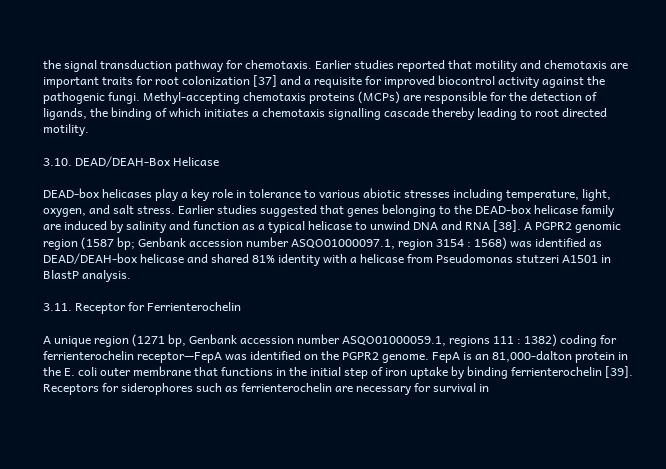the signal transduction pathway for chemotaxis. Earlier studies reported that motility and chemotaxis are important traits for root colonization [37] and a requisite for improved biocontrol activity against the pathogenic fungi. Methyl-accepting chemotaxis proteins (MCPs) are responsible for the detection of ligands, the binding of which initiates a chemotaxis signalling cascade thereby leading to root directed motility.

3.10. DEAD/DEAH-Box Helicase

DEAD-box helicases play a key role in tolerance to various abiotic stresses including temperature, light, oxygen, and salt stress. Earlier studies suggested that genes belonging to the DEAD-box helicase family are induced by salinity and function as a typical helicase to unwind DNA and RNA [38]. A PGPR2 genomic region (1587 bp; Genbank accession number ASQO01000097.1, region 3154 : 1568) was identified as DEAD/DEAH-box helicase and shared 81% identity with a helicase from Pseudomonas stutzeri A1501 in BlastP analysis.

3.11. Receptor for Ferrienterochelin

A unique region (1271 bp, Genbank accession number ASQO01000059.1, regions 111 : 1382) coding for ferrienterochelin receptor—FepA was identified on the PGPR2 genome. FepA is an 81,000-dalton protein in the E. coli outer membrane that functions in the initial step of iron uptake by binding ferrienterochelin [39]. Receptors for siderophores such as ferrienterochelin are necessary for survival in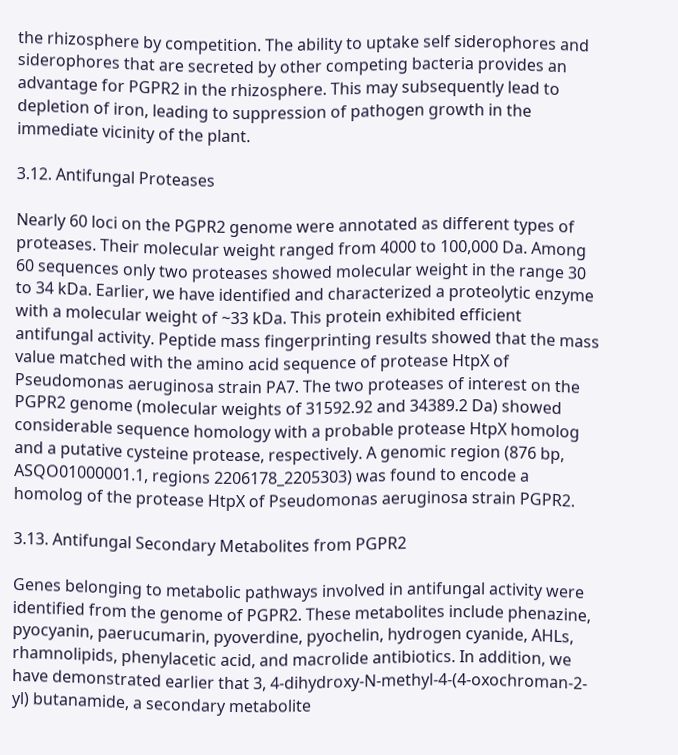the rhizosphere by competition. The ability to uptake self siderophores and siderophores that are secreted by other competing bacteria provides an advantage for PGPR2 in the rhizosphere. This may subsequently lead to depletion of iron, leading to suppression of pathogen growth in the immediate vicinity of the plant.

3.12. Antifungal Proteases

Nearly 60 loci on the PGPR2 genome were annotated as different types of proteases. Their molecular weight ranged from 4000 to 100,000 Da. Among 60 sequences only two proteases showed molecular weight in the range 30 to 34 kDa. Earlier, we have identified and characterized a proteolytic enzyme with a molecular weight of ~33 kDa. This protein exhibited efficient antifungal activity. Peptide mass fingerprinting results showed that the mass value matched with the amino acid sequence of protease HtpX of Pseudomonas aeruginosa strain PA7. The two proteases of interest on the PGPR2 genome (molecular weights of 31592.92 and 34389.2 Da) showed considerable sequence homology with a probable protease HtpX homolog and a putative cysteine protease, respectively. A genomic region (876 bp, ASQO01000001.1, regions 2206178_2205303) was found to encode a homolog of the protease HtpX of Pseudomonas aeruginosa strain PGPR2.

3.13. Antifungal Secondary Metabolites from PGPR2

Genes belonging to metabolic pathways involved in antifungal activity were identified from the genome of PGPR2. These metabolites include phenazine, pyocyanin, paerucumarin, pyoverdine, pyochelin, hydrogen cyanide, AHLs, rhamnolipids, phenylacetic acid, and macrolide antibiotics. In addition, we have demonstrated earlier that 3, 4-dihydroxy-N-methyl-4-(4-oxochroman-2-yl) butanamide, a secondary metabolite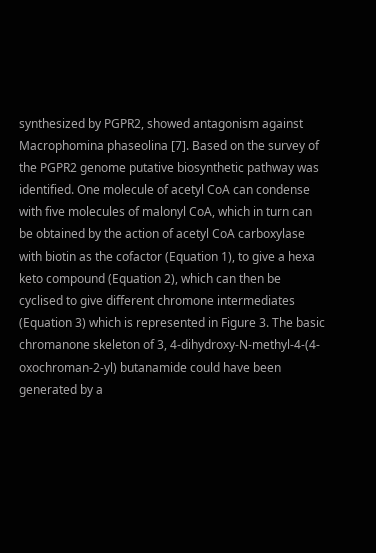synthesized by PGPR2, showed antagonism against Macrophomina phaseolina [7]. Based on the survey of the PGPR2 genome putative biosynthetic pathway was identified. One molecule of acetyl CoA can condense with five molecules of malonyl CoA, which in turn can be obtained by the action of acetyl CoA carboxylase with biotin as the cofactor (Equation 1), to give a hexa keto compound (Equation 2), which can then be cyclised to give different chromone intermediates (Equation 3) which is represented in Figure 3. The basic chromanone skeleton of 3, 4-dihydroxy-N-methyl-4-(4-oxochroman-2-yl) butanamide could have been generated by a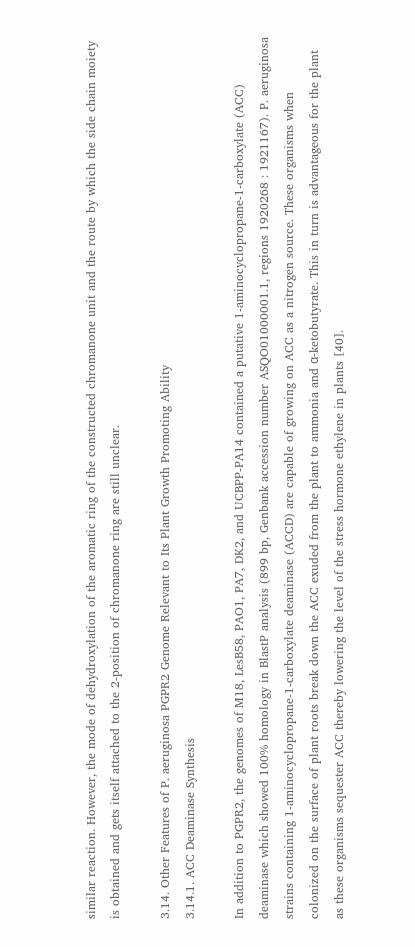similar reaction. However, the mode of dehydroxylation of the aromatic ring of the constructed chromanone unit and the route by which the side chain moiety is obtained and gets itself attached to the 2-position of chromanone ring are still unclear.

3.14. Other Features of P. aeruginosa PGPR2 Genome Relevant to Its Plant Growth Promoting Ability
3.14.1. ACC Deaminase Synthesis

In addition to PGPR2, the genomes of M18, LesB58, PAO1, PA7, DK2, and UCBPP-PA14 contained a putative 1-aminocyclopropane-1-carboxylate (ACC) deaminase which showed 100% homology in BlastP analysis (899 bp, Genbank accession number ASQO01000001.1, regions 1920268 : 1921167). P. aeruginosa strains containing 1-aminocyclopropane-1-carboxylate deaminase (ACCD) are capable of growing on ACC as a nitrogen source. These organisms when colonized on the surface of plant roots break down the ACC exuded from the plant to ammonia and α-ketobutyrate. This in turn is advantageous for the plant as these organisms sequester ACC thereby lowering the level of the stress hormone ethylene in plants [40].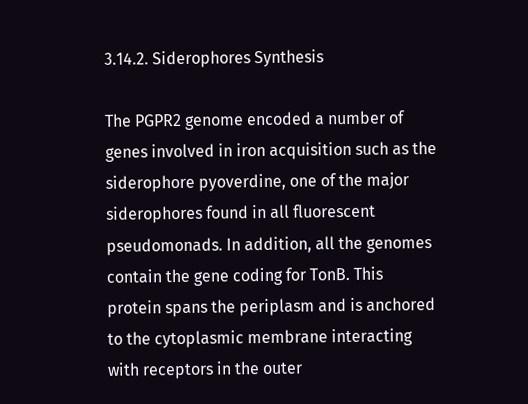3.14.2. Siderophores Synthesis

The PGPR2 genome encoded a number of genes involved in iron acquisition such as the siderophore pyoverdine, one of the major siderophores found in all fluorescent pseudomonads. In addition, all the genomes contain the gene coding for TonB. This protein spans the periplasm and is anchored to the cytoplasmic membrane interacting with receptors in the outer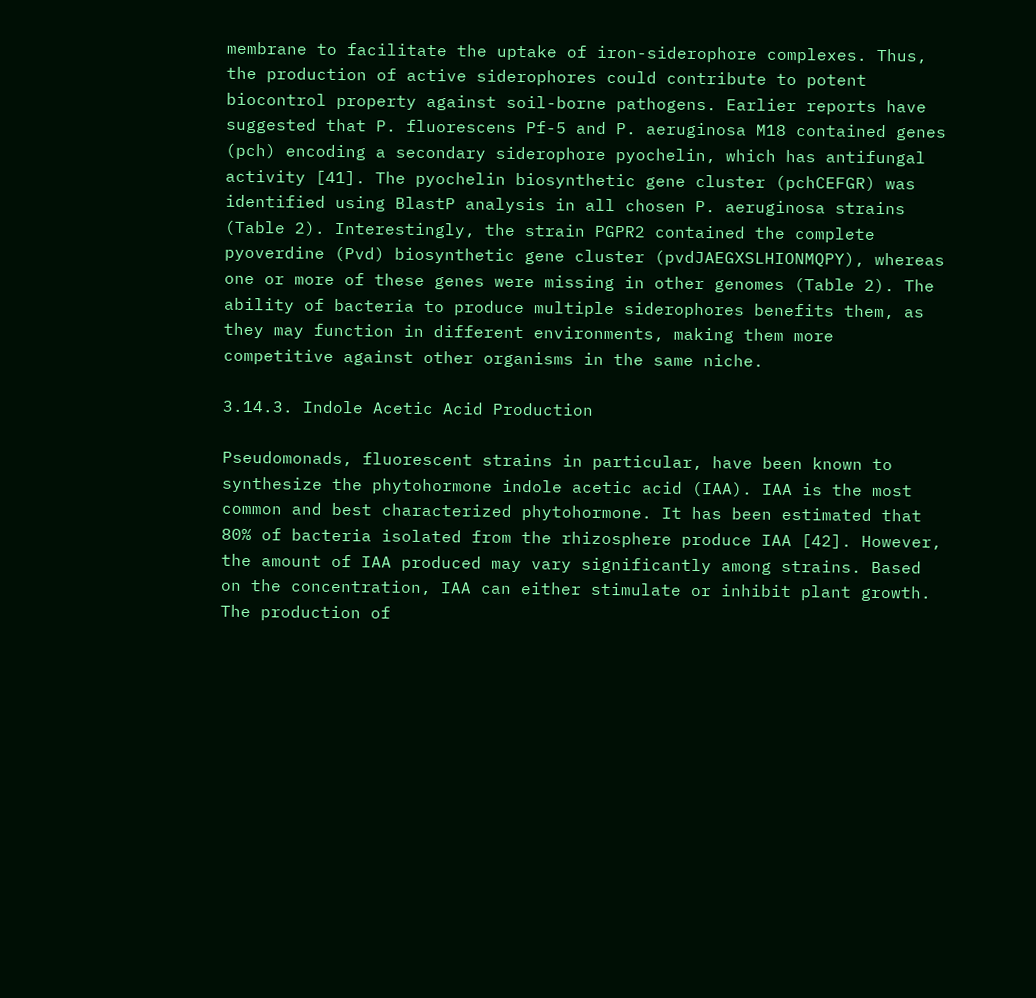membrane to facilitate the uptake of iron-siderophore complexes. Thus, the production of active siderophores could contribute to potent biocontrol property against soil-borne pathogens. Earlier reports have suggested that P. fluorescens Pf-5 and P. aeruginosa M18 contained genes (pch) encoding a secondary siderophore pyochelin, which has antifungal activity [41]. The pyochelin biosynthetic gene cluster (pchCEFGR) was identified using BlastP analysis in all chosen P. aeruginosa strains (Table 2). Interestingly, the strain PGPR2 contained the complete pyoverdine (Pvd) biosynthetic gene cluster (pvdJAEGXSLHIONMQPY), whereas one or more of these genes were missing in other genomes (Table 2). The ability of bacteria to produce multiple siderophores benefits them, as they may function in different environments, making them more competitive against other organisms in the same niche.

3.14.3. Indole Acetic Acid Production

Pseudomonads, fluorescent strains in particular, have been known to synthesize the phytohormone indole acetic acid (IAA). IAA is the most common and best characterized phytohormone. It has been estimated that 80% of bacteria isolated from the rhizosphere produce IAA [42]. However, the amount of IAA produced may vary significantly among strains. Based on the concentration, IAA can either stimulate or inhibit plant growth. The production of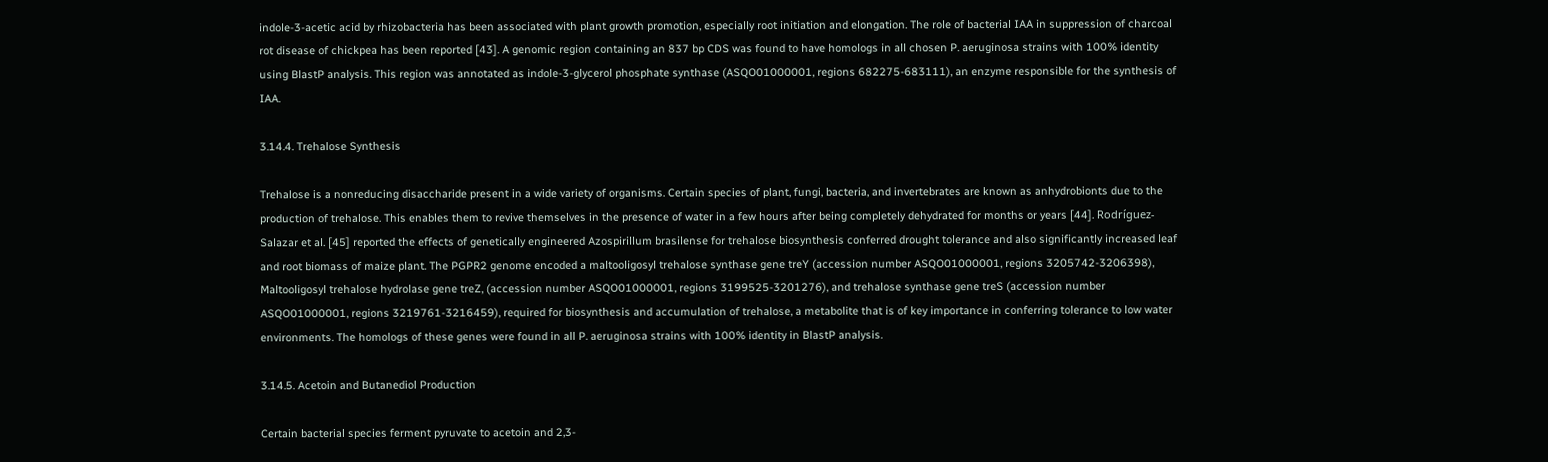indole-3-acetic acid by rhizobacteria has been associated with plant growth promotion, especially root initiation and elongation. The role of bacterial IAA in suppression of charcoal rot disease of chickpea has been reported [43]. A genomic region containing an 837 bp CDS was found to have homologs in all chosen P. aeruginosa strains with 100% identity using BlastP analysis. This region was annotated as indole-3-glycerol phosphate synthase (ASQO01000001, regions 682275-683111), an enzyme responsible for the synthesis of IAA.

3.14.4. Trehalose Synthesis

Trehalose is a nonreducing disaccharide present in a wide variety of organisms. Certain species of plant, fungi, bacteria, and invertebrates are known as anhydrobionts due to the production of trehalose. This enables them to revive themselves in the presence of water in a few hours after being completely dehydrated for months or years [44]. Rodríguez-Salazar et al. [45] reported the effects of genetically engineered Azospirillum brasilense for trehalose biosynthesis conferred drought tolerance and also significantly increased leaf and root biomass of maize plant. The PGPR2 genome encoded a maltooligosyl trehalose synthase gene treY (accession number ASQO01000001, regions 3205742-3206398), Maltooligosyl trehalose hydrolase gene treZ, (accession number ASQO01000001, regions 3199525-3201276), and trehalose synthase gene treS (accession number ASQO01000001, regions 3219761-3216459), required for biosynthesis and accumulation of trehalose, a metabolite that is of key importance in conferring tolerance to low water environments. The homologs of these genes were found in all P. aeruginosa strains with 100% identity in BlastP analysis.

3.14.5. Acetoin and Butanediol Production

Certain bacterial species ferment pyruvate to acetoin and 2,3-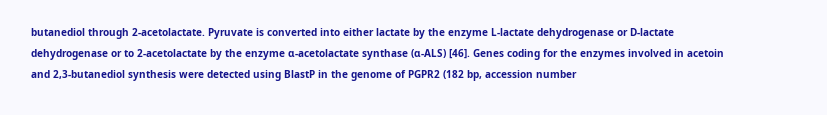butanediol through 2-acetolactate. Pyruvate is converted into either lactate by the enzyme L-lactate dehydrogenase or D-lactate dehydrogenase or to 2-acetolactate by the enzyme α-acetolactate synthase (α-ALS) [46]. Genes coding for the enzymes involved in acetoin and 2,3-butanediol synthesis were detected using BlastP in the genome of PGPR2 (182 bp, accession number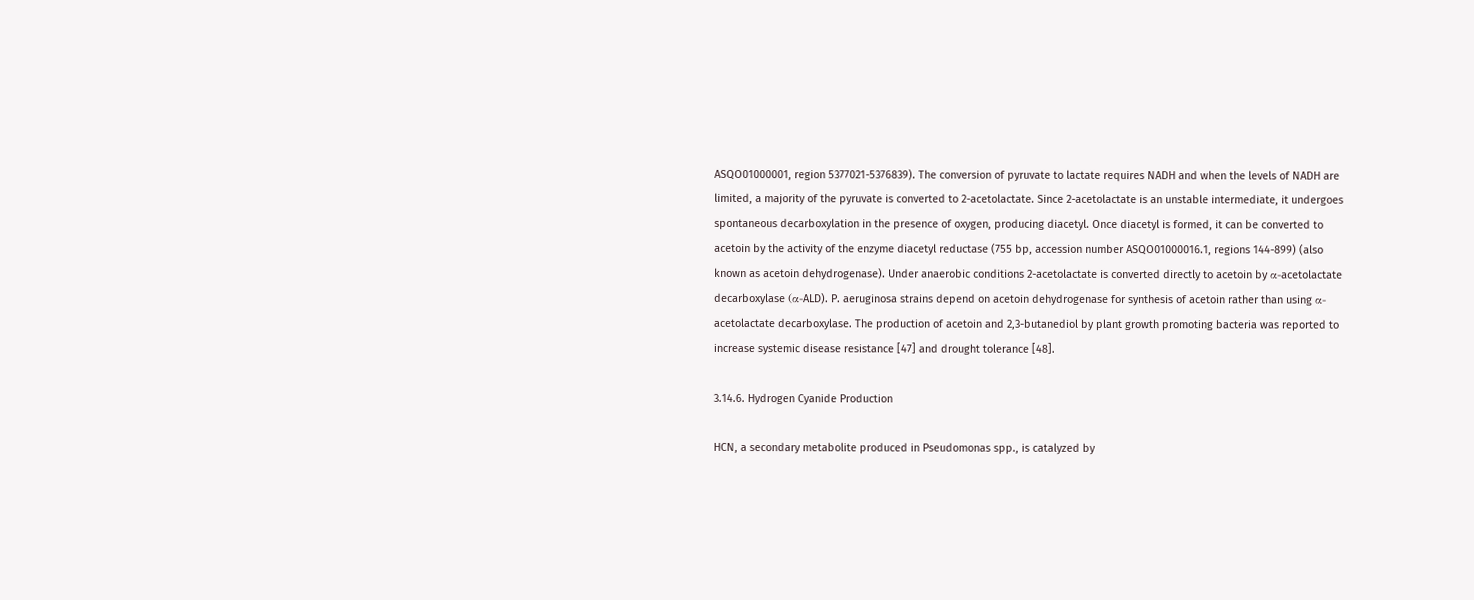ASQO01000001, region 5377021-5376839). The conversion of pyruvate to lactate requires NADH and when the levels of NADH are limited, a majority of the pyruvate is converted to 2-acetolactate. Since 2-acetolactate is an unstable intermediate, it undergoes spontaneous decarboxylation in the presence of oxygen, producing diacetyl. Once diacetyl is formed, it can be converted to acetoin by the activity of the enzyme diacetyl reductase (755 bp, accession number ASQO01000016.1, regions 144-899) (also known as acetoin dehydrogenase). Under anaerobic conditions 2-acetolactate is converted directly to acetoin by α-acetolactate decarboxylase (α-ALD). P. aeruginosa strains depend on acetoin dehydrogenase for synthesis of acetoin rather than using α-acetolactate decarboxylase. The production of acetoin and 2,3-butanediol by plant growth promoting bacteria was reported to increase systemic disease resistance [47] and drought tolerance [48].

3.14.6. Hydrogen Cyanide Production

HCN, a secondary metabolite produced in Pseudomonas spp., is catalyzed by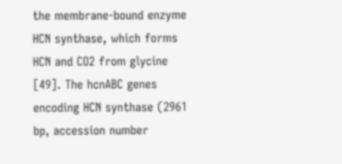the membrane-bound enzyme HCN synthase, which forms HCN and CO2 from glycine [49]. The hcnABC genes encoding HCN synthase (2961 bp, accession number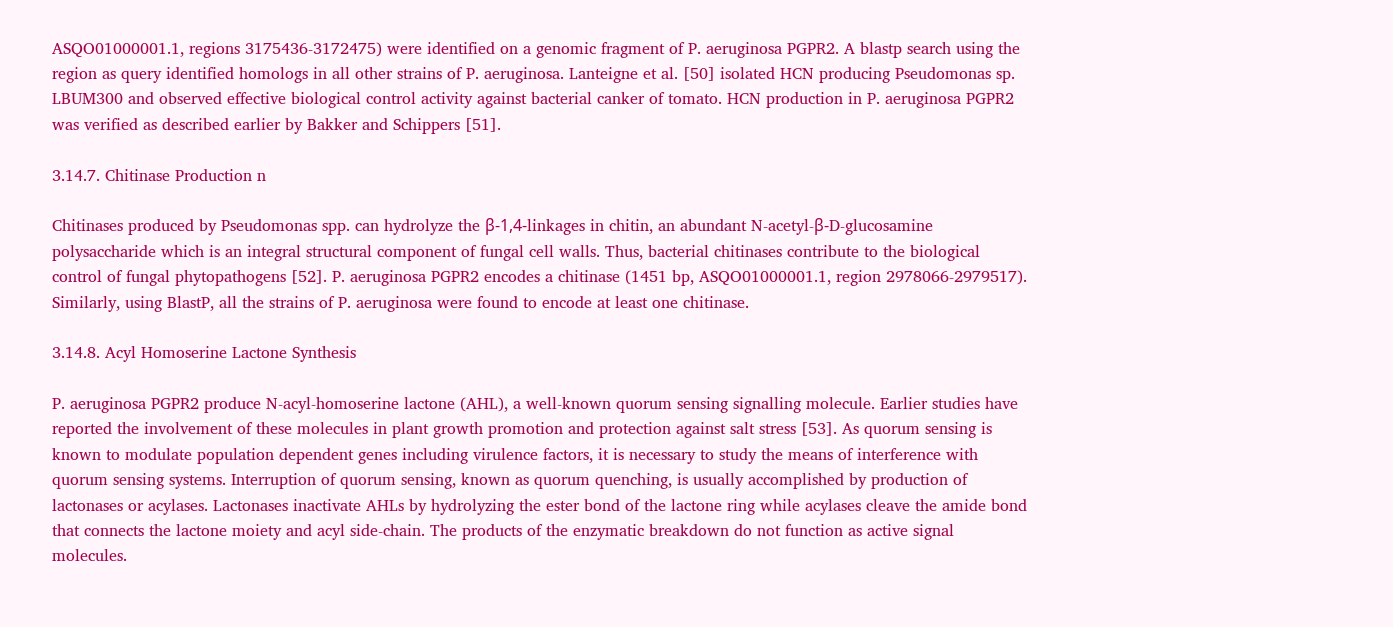ASQO01000001.1, regions 3175436-3172475) were identified on a genomic fragment of P. aeruginosa PGPR2. A blastp search using the region as query identified homologs in all other strains of P. aeruginosa. Lanteigne et al. [50] isolated HCN producing Pseudomonas sp. LBUM300 and observed effective biological control activity against bacterial canker of tomato. HCN production in P. aeruginosa PGPR2 was verified as described earlier by Bakker and Schippers [51].

3.14.7. Chitinase Production n

Chitinases produced by Pseudomonas spp. can hydrolyze the β-1,4-linkages in chitin, an abundant N-acetyl-β-D-glucosamine polysaccharide which is an integral structural component of fungal cell walls. Thus, bacterial chitinases contribute to the biological control of fungal phytopathogens [52]. P. aeruginosa PGPR2 encodes a chitinase (1451 bp, ASQO01000001.1, region 2978066-2979517). Similarly, using BlastP, all the strains of P. aeruginosa were found to encode at least one chitinase.

3.14.8. Acyl Homoserine Lactone Synthesis

P. aeruginosa PGPR2 produce N-acyl-homoserine lactone (AHL), a well-known quorum sensing signalling molecule. Earlier studies have reported the involvement of these molecules in plant growth promotion and protection against salt stress [53]. As quorum sensing is known to modulate population dependent genes including virulence factors, it is necessary to study the means of interference with quorum sensing systems. Interruption of quorum sensing, known as quorum quenching, is usually accomplished by production of lactonases or acylases. Lactonases inactivate AHLs by hydrolyzing the ester bond of the lactone ring while acylases cleave the amide bond that connects the lactone moiety and acyl side-chain. The products of the enzymatic breakdown do not function as active signal molecules.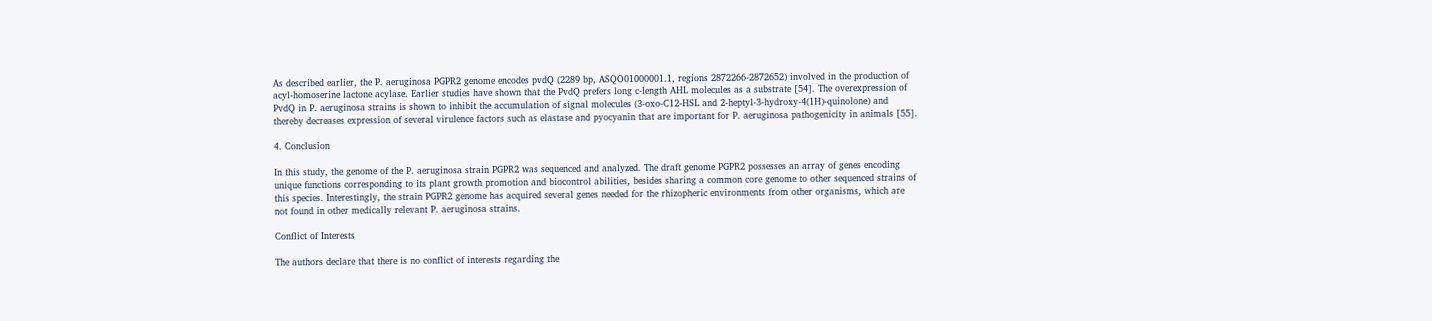As described earlier, the P. aeruginosa PGPR2 genome encodes pvdQ (2289 bp, ASQO01000001.1, regions 2872266-2872652) involved in the production of acyl-homoserine lactone acylase. Earlier studies have shown that the PvdQ prefers long c-length AHL molecules as a substrate [54]. The overexpression of PvdQ in P. aeruginosa strains is shown to inhibit the accumulation of signal molecules (3-oxo-C12-HSL and 2-heptyl-3-hydroxy-4(1H)-quinolone) and thereby decreases expression of several virulence factors such as elastase and pyocyanin that are important for P. aeruginosa pathogenicity in animals [55].

4. Conclusion

In this study, the genome of the P. aeruginosa strain PGPR2 was sequenced and analyzed. The draft genome PGPR2 possesses an array of genes encoding unique functions corresponding to its plant growth promotion and biocontrol abilities, besides sharing a common core genome to other sequenced strains of this species. Interestingly, the strain PGPR2 genome has acquired several genes needed for the rhizopheric environments from other organisms, which are not found in other medically relevant P. aeruginosa strains.

Conflict of Interests

The authors declare that there is no conflict of interests regarding the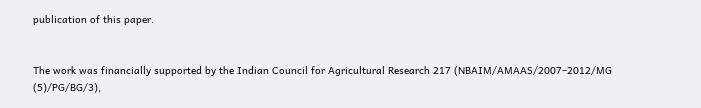publication of this paper.


The work was financially supported by the Indian Council for Agricultural Research 217 (NBAIM/AMAAS/2007–2012/MG (5)/PG/BG/3),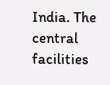India. The central facilities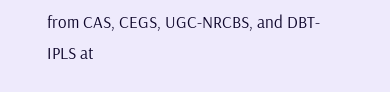from CAS, CEGS, UGC-NRCBS, and DBT-IPLS at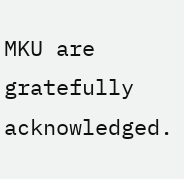MKU are gratefully acknowledged.